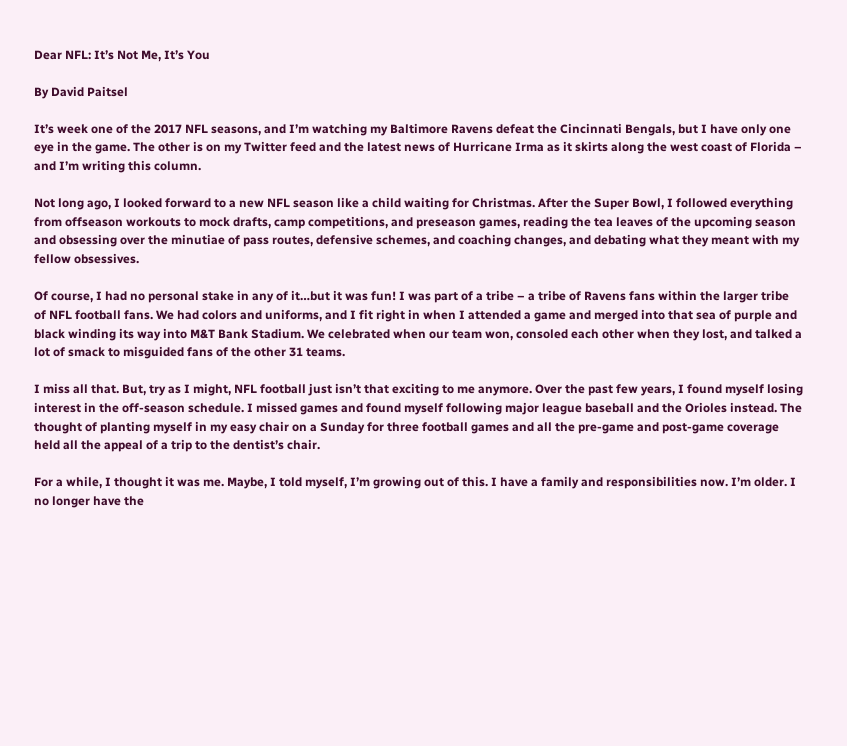Dear NFL: It’s Not Me, It’s You

By David Paitsel

It’s week one of the 2017 NFL seasons, and I’m watching my Baltimore Ravens defeat the Cincinnati Bengals, but I have only one eye in the game. The other is on my Twitter feed and the latest news of Hurricane Irma as it skirts along the west coast of Florida – and I’m writing this column.

Not long ago, I looked forward to a new NFL season like a child waiting for Christmas. After the Super Bowl, I followed everything from offseason workouts to mock drafts, camp competitions, and preseason games, reading the tea leaves of the upcoming season and obsessing over the minutiae of pass routes, defensive schemes, and coaching changes, and debating what they meant with my fellow obsessives.

Of course, I had no personal stake in any of it…but it was fun! I was part of a tribe – a tribe of Ravens fans within the larger tribe of NFL football fans. We had colors and uniforms, and I fit right in when I attended a game and merged into that sea of purple and black winding its way into M&T Bank Stadium. We celebrated when our team won, consoled each other when they lost, and talked a lot of smack to misguided fans of the other 31 teams.

I miss all that. But, try as I might, NFL football just isn’t that exciting to me anymore. Over the past few years, I found myself losing interest in the off-season schedule. I missed games and found myself following major league baseball and the Orioles instead. The thought of planting myself in my easy chair on a Sunday for three football games and all the pre-game and post-game coverage held all the appeal of a trip to the dentist’s chair.

For a while, I thought it was me. Maybe, I told myself, I’m growing out of this. I have a family and responsibilities now. I’m older. I no longer have the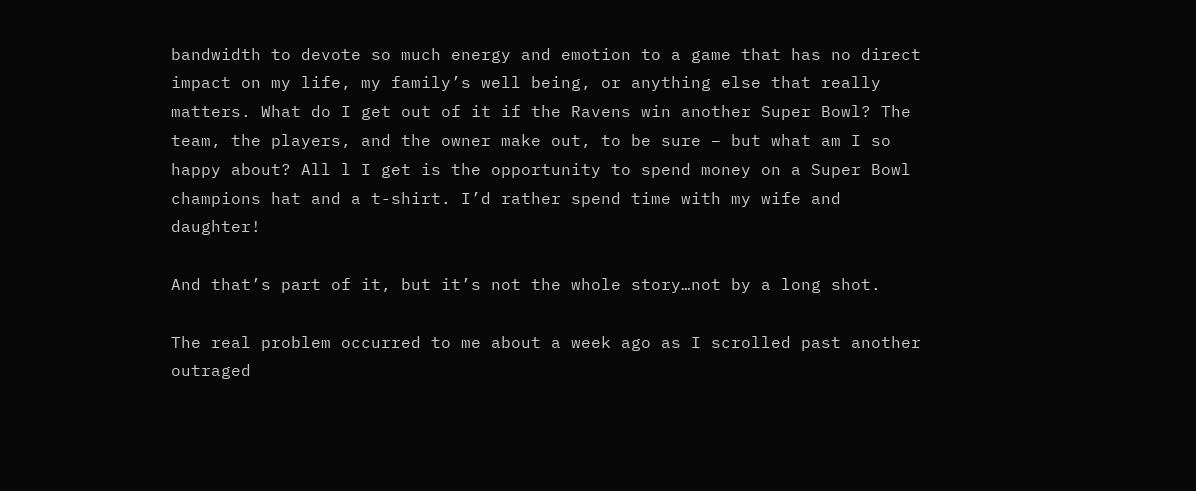bandwidth to devote so much energy and emotion to a game that has no direct impact on my life, my family’s well being, or anything else that really matters. What do I get out of it if the Ravens win another Super Bowl? The team, the players, and the owner make out, to be sure – but what am I so happy about? All l I get is the opportunity to spend money on a Super Bowl champions hat and a t-shirt. I’d rather spend time with my wife and daughter!

And that’s part of it, but it’s not the whole story…not by a long shot.

The real problem occurred to me about a week ago as I scrolled past another outraged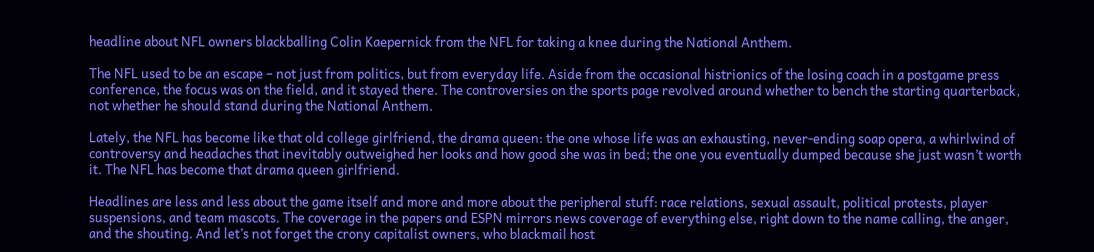headline about NFL owners blackballing Colin Kaepernick from the NFL for taking a knee during the National Anthem.

The NFL used to be an escape – not just from politics, but from everyday life. Aside from the occasional histrionics of the losing coach in a postgame press conference, the focus was on the field, and it stayed there. The controversies on the sports page revolved around whether to bench the starting quarterback, not whether he should stand during the National Anthem.

Lately, the NFL has become like that old college girlfriend, the drama queen: the one whose life was an exhausting, never-ending soap opera, a whirlwind of controversy and headaches that inevitably outweighed her looks and how good she was in bed; the one you eventually dumped because she just wasn’t worth it. The NFL has become that drama queen girlfriend.

Headlines are less and less about the game itself and more and more about the peripheral stuff: race relations, sexual assault, political protests, player suspensions, and team mascots. The coverage in the papers and ESPN mirrors news coverage of everything else, right down to the name calling, the anger, and the shouting. And let’s not forget the crony capitalist owners, who blackmail host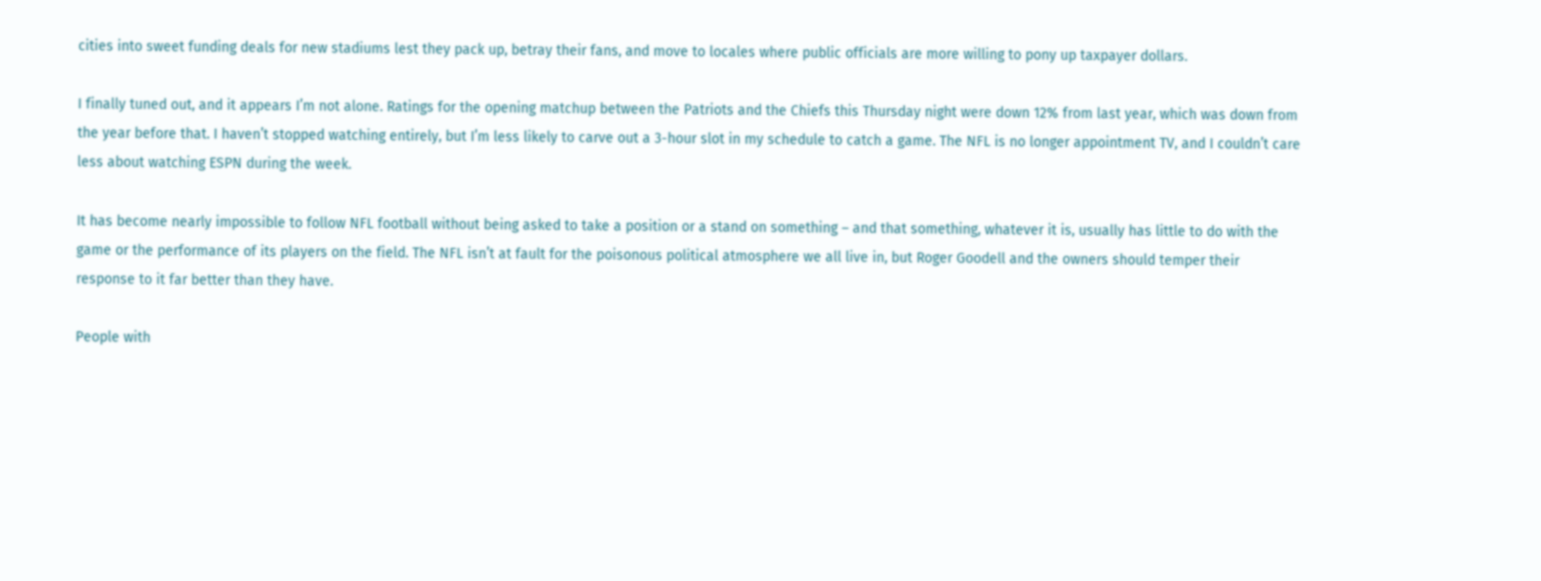cities into sweet funding deals for new stadiums lest they pack up, betray their fans, and move to locales where public officials are more willing to pony up taxpayer dollars.

I finally tuned out, and it appears I’m not alone. Ratings for the opening matchup between the Patriots and the Chiefs this Thursday night were down 12% from last year, which was down from the year before that. I haven’t stopped watching entirely, but I’m less likely to carve out a 3-hour slot in my schedule to catch a game. The NFL is no longer appointment TV, and I couldn’t care less about watching ESPN during the week.

It has become nearly impossible to follow NFL football without being asked to take a position or a stand on something – and that something, whatever it is, usually has little to do with the game or the performance of its players on the field. The NFL isn’t at fault for the poisonous political atmosphere we all live in, but Roger Goodell and the owners should temper their response to it far better than they have.

People with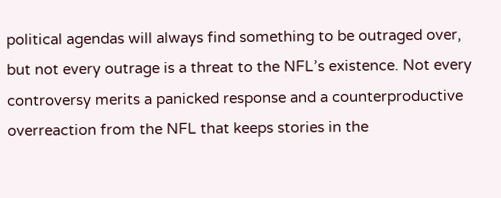political agendas will always find something to be outraged over, but not every outrage is a threat to the NFL’s existence. Not every controversy merits a panicked response and a counterproductive overreaction from the NFL that keeps stories in the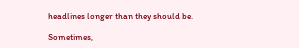headlines longer than they should be.

Sometimes,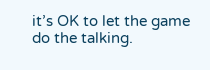it’s OK to let the game do the talking.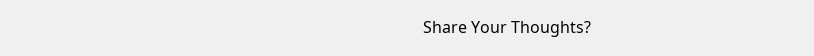Share Your Thoughts?